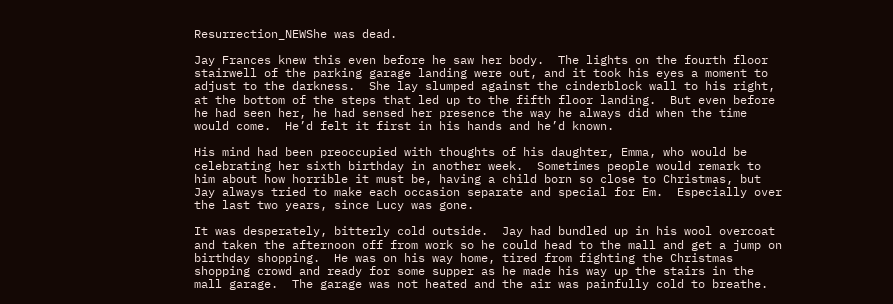Resurrection_NEWShe was dead.

Jay Frances knew this even before he saw her body.  The lights on the fourth floor stairwell of the parking garage landing were out, and it took his eyes a moment to adjust to the darkness.  She lay slumped against the cinderblock wall to his right, at the bottom of the steps that led up to the fifth floor landing.  But even before he had seen her, he had sensed her presence the way he always did when the time would come.  He’d felt it first in his hands and he’d known.

His mind had been preoccupied with thoughts of his daughter, Emma, who would be celebrating her sixth birthday in another week.  Sometimes people would remark to him about how horrible it must be, having a child born so close to Christmas, but Jay always tried to make each occasion separate and special for Em.  Especially over the last two years, since Lucy was gone.

It was desperately, bitterly cold outside.  Jay had bundled up in his wool overcoat and taken the afternoon off from work so he could head to the mall and get a jump on birthday shopping.  He was on his way home, tired from fighting the Christmas shopping crowd and ready for some supper as he made his way up the stairs in the mall garage.  The garage was not heated and the air was painfully cold to breathe.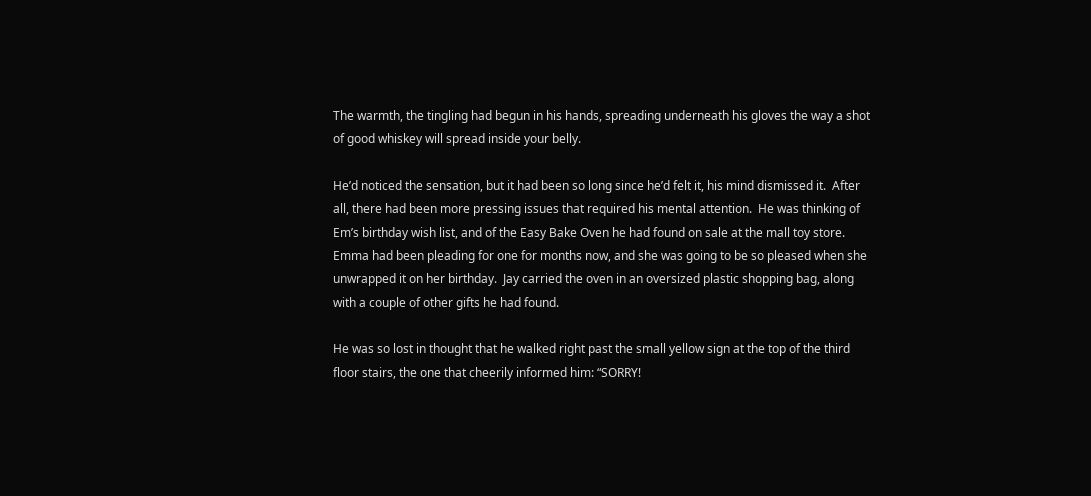The warmth, the tingling had begun in his hands, spreading underneath his gloves the way a shot of good whiskey will spread inside your belly.

He’d noticed the sensation, but it had been so long since he’d felt it, his mind dismissed it.  After all, there had been more pressing issues that required his mental attention.  He was thinking of Em’s birthday wish list, and of the Easy Bake Oven he had found on sale at the mall toy store.  Emma had been pleading for one for months now, and she was going to be so pleased when she unwrapped it on her birthday.  Jay carried the oven in an oversized plastic shopping bag, along with a couple of other gifts he had found.

He was so lost in thought that he walked right past the small yellow sign at the top of the third floor stairs, the one that cheerily informed him: “SORRY!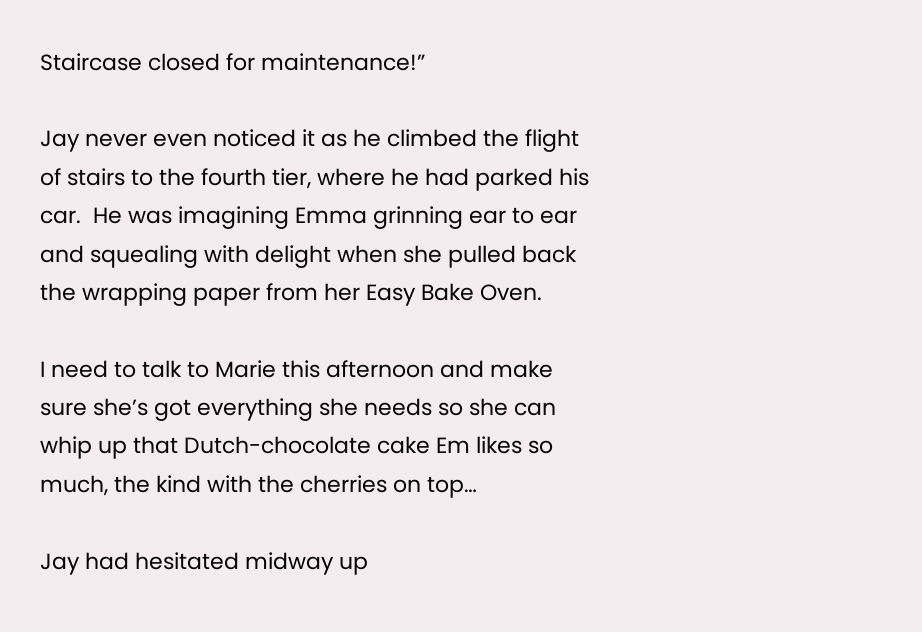Staircase closed for maintenance!”

Jay never even noticed it as he climbed the flight of stairs to the fourth tier, where he had parked his car.  He was imagining Emma grinning ear to ear and squealing with delight when she pulled back the wrapping paper from her Easy Bake Oven.

I need to talk to Marie this afternoon and make sure she’s got everything she needs so she can whip up that Dutch-chocolate cake Em likes so much, the kind with the cherries on top…

Jay had hesitated midway up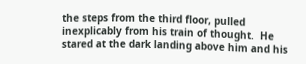the steps from the third floor, pulled inexplicably from his train of thought.  He stared at the dark landing above him and his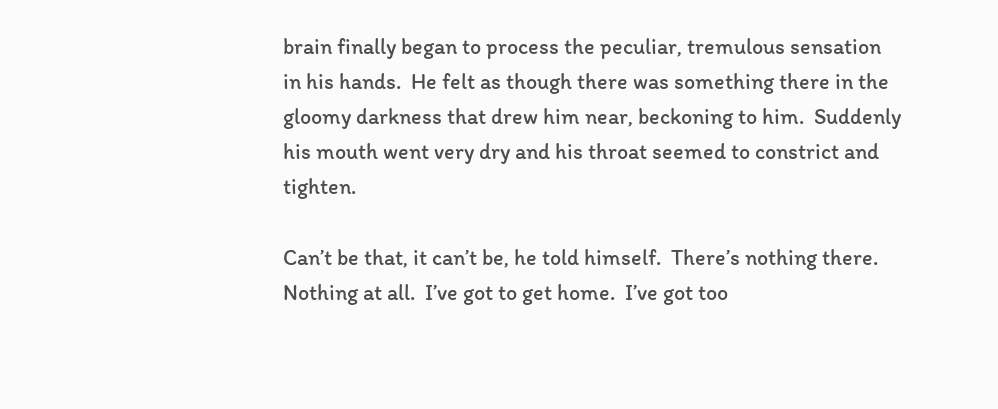brain finally began to process the peculiar, tremulous sensation in his hands.  He felt as though there was something there in the gloomy darkness that drew him near, beckoning to him.  Suddenly his mouth went very dry and his throat seemed to constrict and tighten.

Can’t be that, it can’t be, he told himself.  There’s nothing there.  Nothing at all.  I’ve got to get home.  I’ve got too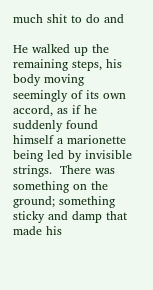much shit to do and

He walked up the remaining steps, his body moving seemingly of its own accord, as if he suddenly found himself a marionette being led by invisible strings.  There was something on the ground; something sticky and damp that made his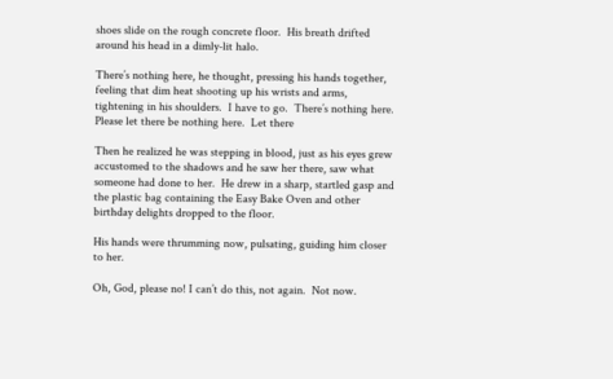shoes slide on the rough concrete floor.  His breath drifted around his head in a dimly-lit halo.

There’s nothing here, he thought, pressing his hands together, feeling that dim heat shooting up his wrists and arms, tightening in his shoulders.  I have to go.  There’s nothing here.  Please let there be nothing here.  Let there

Then he realized he was stepping in blood, just as his eyes grew accustomed to the shadows and he saw her there, saw what someone had done to her.  He drew in a sharp, startled gasp and the plastic bag containing the Easy Bake Oven and other birthday delights dropped to the floor.

His hands were thrumming now, pulsating, guiding him closer to her.

Oh, God, please no! I can’t do this, not again.  Not now.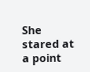She stared at a point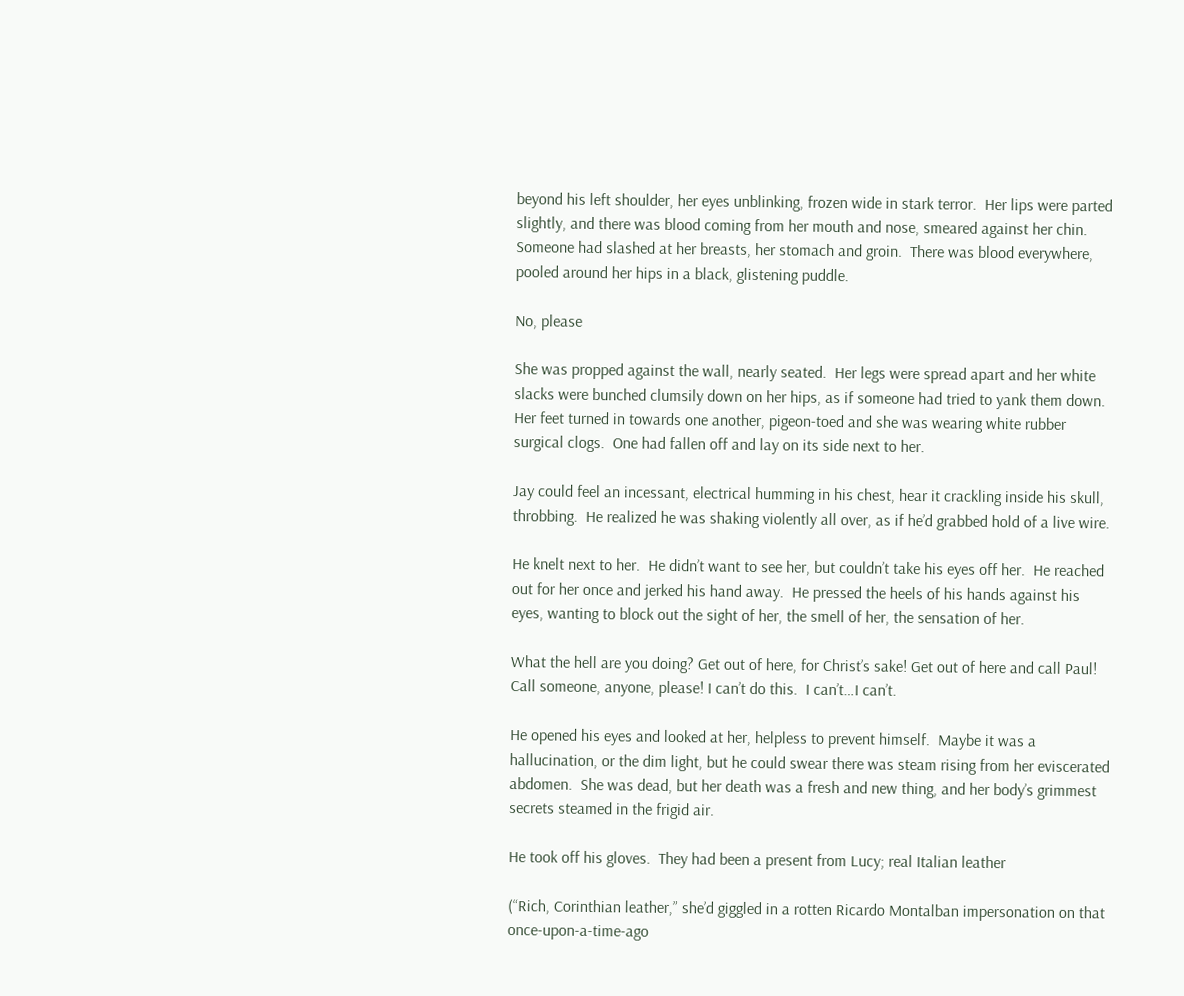beyond his left shoulder, her eyes unblinking, frozen wide in stark terror.  Her lips were parted slightly, and there was blood coming from her mouth and nose, smeared against her chin.  Someone had slashed at her breasts, her stomach and groin.  There was blood everywhere, pooled around her hips in a black, glistening puddle.

No, please

She was propped against the wall, nearly seated.  Her legs were spread apart and her white slacks were bunched clumsily down on her hips, as if someone had tried to yank them down.  Her feet turned in towards one another, pigeon-toed and she was wearing white rubber surgical clogs.  One had fallen off and lay on its side next to her.

Jay could feel an incessant, electrical humming in his chest, hear it crackling inside his skull, throbbing.  He realized he was shaking violently all over, as if he’d grabbed hold of a live wire.

He knelt next to her.  He didn’t want to see her, but couldn’t take his eyes off her.  He reached out for her once and jerked his hand away.  He pressed the heels of his hands against his eyes, wanting to block out the sight of her, the smell of her, the sensation of her.

What the hell are you doing? Get out of here, for Christ’s sake! Get out of here and call Paul! Call someone, anyone, please! I can’t do this.  I can’t…I can’t.

He opened his eyes and looked at her, helpless to prevent himself.  Maybe it was a hallucination, or the dim light, but he could swear there was steam rising from her eviscerated abdomen.  She was dead, but her death was a fresh and new thing, and her body’s grimmest secrets steamed in the frigid air.

He took off his gloves.  They had been a present from Lucy; real Italian leather

(“Rich, Corinthian leather,” she’d giggled in a rotten Ricardo Montalban impersonation on that once-upon-a-time-ago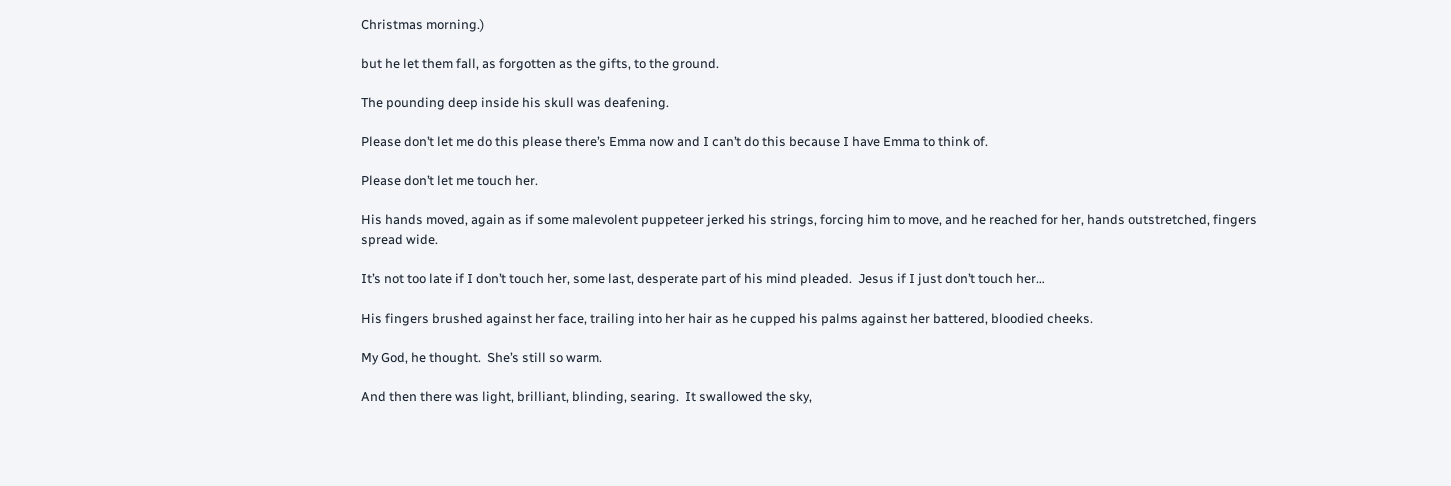Christmas morning.)

but he let them fall, as forgotten as the gifts, to the ground.

The pounding deep inside his skull was deafening.

Please don’t let me do this please there’s Emma now and I can’t do this because I have Emma to think of.

Please don’t let me touch her.

His hands moved, again as if some malevolent puppeteer jerked his strings, forcing him to move, and he reached for her, hands outstretched, fingers spread wide.

It’s not too late if I don’t touch her, some last, desperate part of his mind pleaded.  Jesus if I just don’t touch her…

His fingers brushed against her face, trailing into her hair as he cupped his palms against her battered, bloodied cheeks.

My God, he thought.  She’s still so warm.

And then there was light, brilliant, blinding, searing.  It swallowed the sky,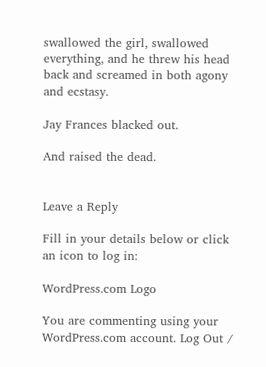swallowed the girl, swallowed everything, and he threw his head back and screamed in both agony and ecstasy.

Jay Frances blacked out.

And raised the dead.


Leave a Reply

Fill in your details below or click an icon to log in:

WordPress.com Logo

You are commenting using your WordPress.com account. Log Out /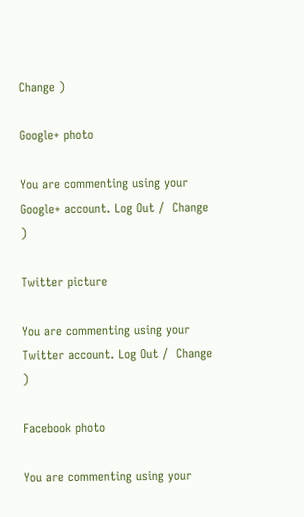Change )

Google+ photo

You are commenting using your Google+ account. Log Out /  Change )

Twitter picture

You are commenting using your Twitter account. Log Out /  Change )

Facebook photo

You are commenting using your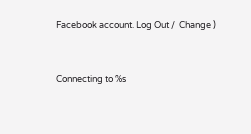Facebook account. Log Out /  Change )


Connecting to %s